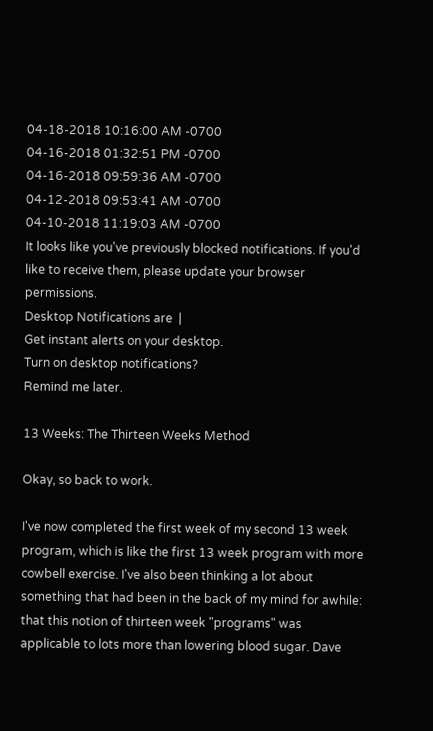04-18-2018 10:16:00 AM -0700
04-16-2018 01:32:51 PM -0700
04-16-2018 09:59:36 AM -0700
04-12-2018 09:53:41 AM -0700
04-10-2018 11:19:03 AM -0700
It looks like you've previously blocked notifications. If you'd like to receive them, please update your browser permissions.
Desktop Notifications are  |
Get instant alerts on your desktop.
Turn on desktop notifications?
Remind me later.

13 Weeks: The Thirteen Weeks Method

Okay, so back to work.

I've now completed the first week of my second 13 week program, which is like the first 13 week program with more cowbell exercise. I've also been thinking a lot about something that had been in the back of my mind for awhile: that this notion of thirteen week "programs" was applicable to lots more than lowering blood sugar. Dave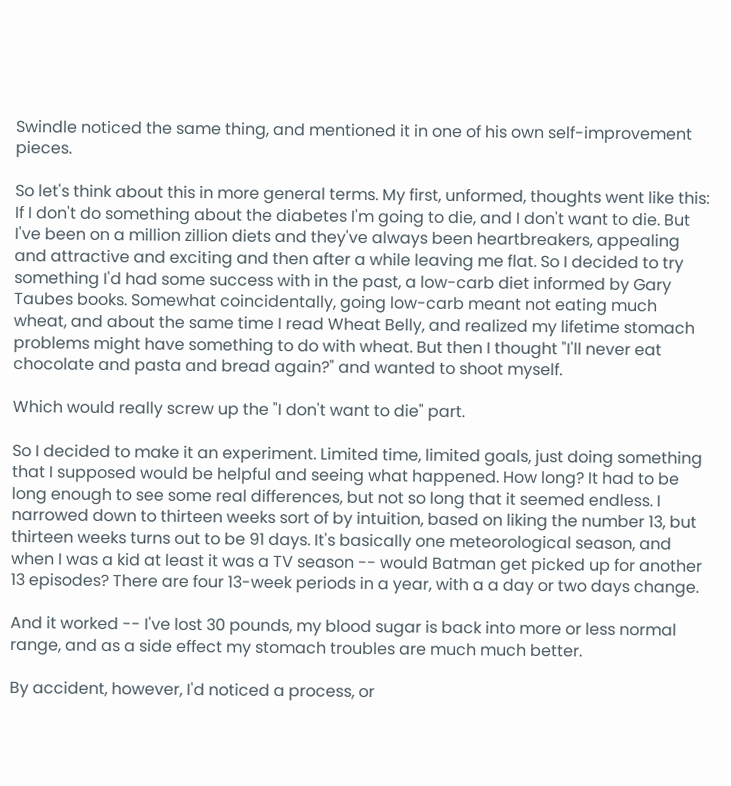Swindle noticed the same thing, and mentioned it in one of his own self-improvement pieces.

So let's think about this in more general terms. My first, unformed, thoughts went like this: If I don't do something about the diabetes I'm going to die, and I don't want to die. But I've been on a million zillion diets and they've always been heartbreakers, appealing and attractive and exciting and then after a while leaving me flat. So I decided to try something I'd had some success with in the past, a low-carb diet informed by Gary Taubes books. Somewhat coincidentally, going low-carb meant not eating much wheat, and about the same time I read Wheat Belly, and realized my lifetime stomach problems might have something to do with wheat. But then I thought "I'll never eat chocolate and pasta and bread again?" and wanted to shoot myself.

Which would really screw up the "I don't want to die" part.

So I decided to make it an experiment. Limited time, limited goals, just doing something that I supposed would be helpful and seeing what happened. How long? It had to be long enough to see some real differences, but not so long that it seemed endless. I narrowed down to thirteen weeks sort of by intuition, based on liking the number 13, but thirteen weeks turns out to be 91 days. It's basically one meteorological season, and when I was a kid at least it was a TV season -- would Batman get picked up for another 13 episodes? There are four 13-week periods in a year, with a a day or two days change.

And it worked -- I've lost 30 pounds, my blood sugar is back into more or less normal range, and as a side effect my stomach troubles are much much better.

By accident, however, I'd noticed a process, or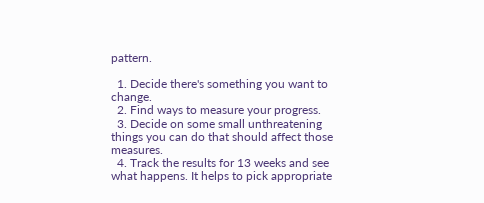pattern.

  1. Decide there's something you want to change.
  2. Find ways to measure your progress.
  3. Decide on some small unthreatening things you can do that should affect those measures.
  4. Track the results for 13 weeks and see what happens. It helps to pick appropriate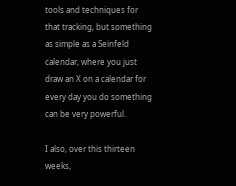tools and techniques for that tracking, but something as simple as a Seinfeld calendar, where you just draw an X on a calendar for every day you do something can be very powerful.

I also, over this thirteen weeks,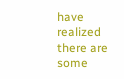have realized there are some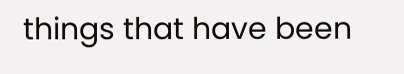things that have been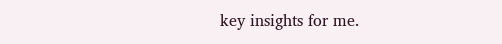key insights for me.